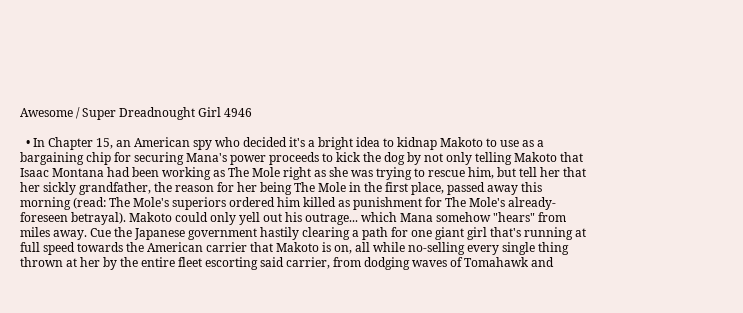Awesome / Super Dreadnought Girl 4946

  • In Chapter 15, an American spy who decided it's a bright idea to kidnap Makoto to use as a bargaining chip for securing Mana's power proceeds to kick the dog by not only telling Makoto that Isaac Montana had been working as The Mole right as she was trying to rescue him, but tell her that her sickly grandfather, the reason for her being The Mole in the first place, passed away this morning (read: The Mole's superiors ordered him killed as punishment for The Mole's already-foreseen betrayal). Makoto could only yell out his outrage... which Mana somehow "hears" from miles away. Cue the Japanese government hastily clearing a path for one giant girl that's running at full speed towards the American carrier that Makoto is on, all while no-selling every single thing thrown at her by the entire fleet escorting said carrier, from dodging waves of Tomahawk and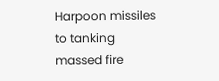Harpoon missiles to tanking massed fire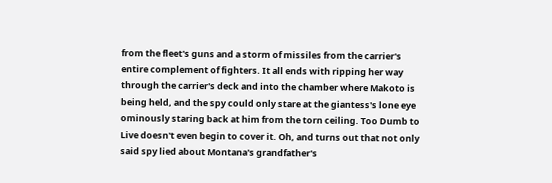from the fleet's guns and a storm of missiles from the carrier's entire complement of fighters. It all ends with ripping her way through the carrier's deck and into the chamber where Makoto is being held, and the spy could only stare at the giantess's lone eye ominously staring back at him from the torn ceiling. Too Dumb to Live doesn't even begin to cover it. Oh, and turns out that not only said spy lied about Montana's grandfather's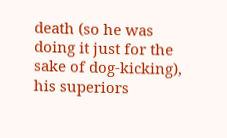death (so he was doing it just for the sake of dog-kicking), his superiors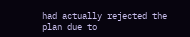had actually rejected the plan due to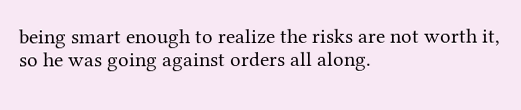being smart enough to realize the risks are not worth it, so he was going against orders all along.